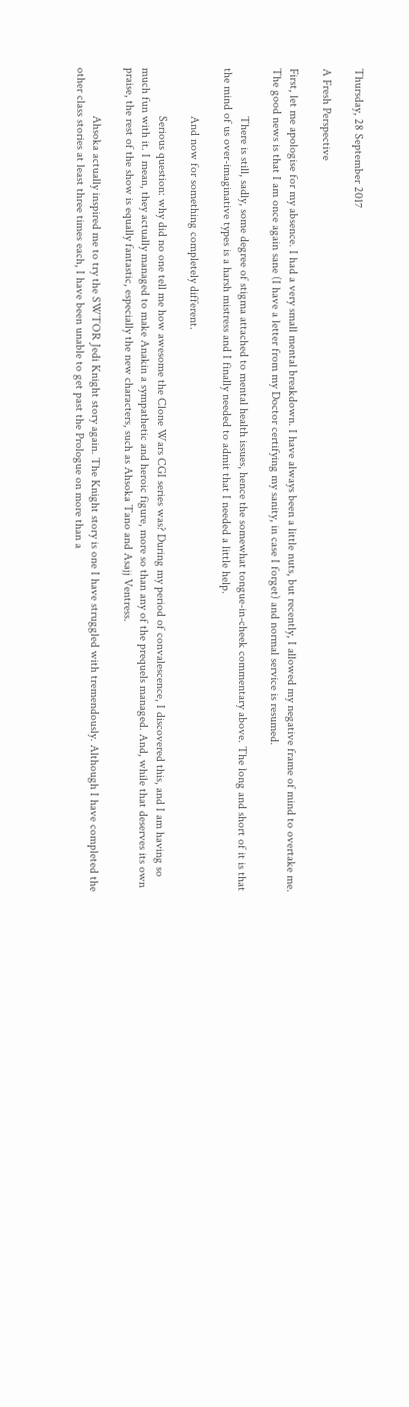Thursday, 28 September 2017

A Fresh Perspective

First, let me apologise for my absence. I had a very small mental breakdown. I have always been a little nuts, but recently, I allowed my negative frame of mind to overtake me. The good news is that I am once again sane (I have a letter from my Doctor certifying my sanity, in case I forget) and normal service is resumed.

                There is still, sadly, some degree of stigma attached to mental health issues, hence the somewhat tongue-in-cheek commentary above. The long and short of it is that the mind of us over-imaginative types is a harsh mistress and I finally needed to admit that I needed a little help.

                And now for something completely different.

                Serious question: why did no one tell me how awesome the Clone Wars CGI series was? During my period of convalescence, I discovered this, and I am having so much fun with it. I mean, they actually managed to make Anakin a sympathetic and heroic figure, more so than any of the prequels managed. And, while that deserves its own praise, the rest of the show is equally fantastic, especially the new characters, such as Ahsoka Tano and Asajj Ventress.

                Ahsoka actually inspired me to try the SWTOR Jedi Knight story again. The Knight story is one I have struggled with tremendously. Although I have completed the other class stories at least three times each, I have been unable to get past the Prologue on more than a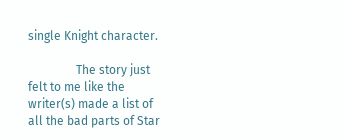single Knight character.

                The story just felt to me like the writer(s) made a list of all the bad parts of Star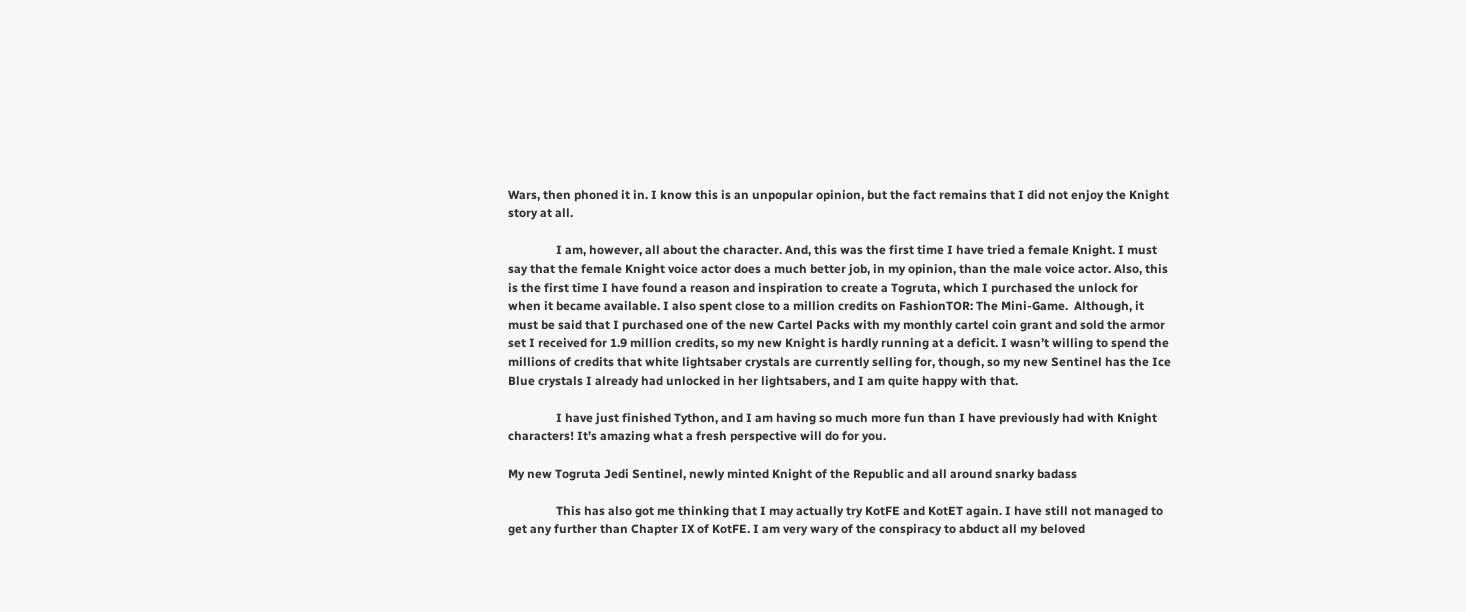Wars, then phoned it in. I know this is an unpopular opinion, but the fact remains that I did not enjoy the Knight story at all.

                I am, however, all about the character. And, this was the first time I have tried a female Knight. I must say that the female Knight voice actor does a much better job, in my opinion, than the male voice actor. Also, this is the first time I have found a reason and inspiration to create a Togruta, which I purchased the unlock for when it became available. I also spent close to a million credits on FashionTOR: The Mini-Game.  Although, it must be said that I purchased one of the new Cartel Packs with my monthly cartel coin grant and sold the armor set I received for 1.9 million credits, so my new Knight is hardly running at a deficit. I wasn’t willing to spend the millions of credits that white lightsaber crystals are currently selling for, though, so my new Sentinel has the Ice Blue crystals I already had unlocked in her lightsabers, and I am quite happy with that.

                I have just finished Tython, and I am having so much more fun than I have previously had with Knight characters! It’s amazing what a fresh perspective will do for you.

My new Togruta Jedi Sentinel, newly minted Knight of the Republic and all around snarky badass

                This has also got me thinking that I may actually try KotFE and KotET again. I have still not managed to get any further than Chapter IX of KotFE. I am very wary of the conspiracy to abduct all my beloved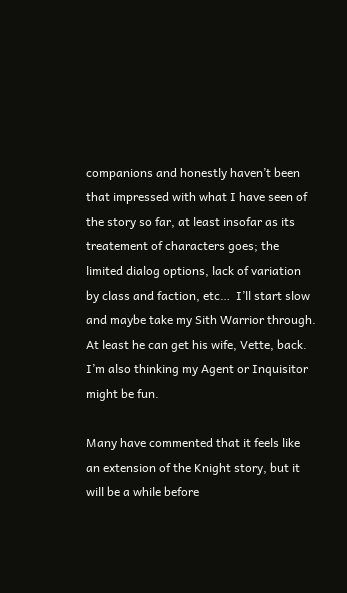companions and honestly haven’t been that impressed with what I have seen of the story so far, at least insofar as its treatement of characters goes; the limited dialog options, lack of variation by class and faction, etc…  I’ll start slow and maybe take my Sith Warrior through. At least he can get his wife, Vette, back. I’m also thinking my Agent or Inquisitor might be fun.

Many have commented that it feels like an extension of the Knight story, but it will be a while before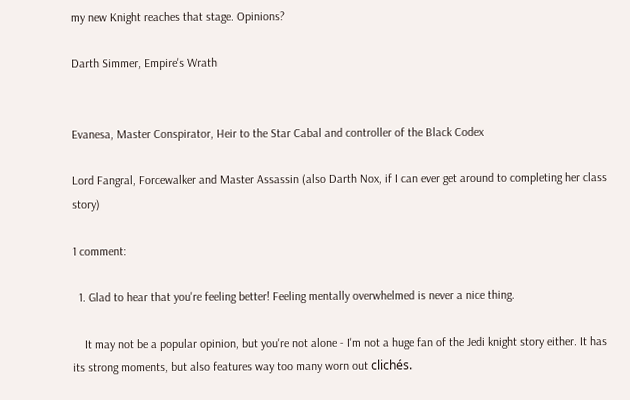my new Knight reaches that stage. Opinions?

Darth Simmer, Empire's Wrath


Evanesa, Master Conspirator, Heir to the Star Cabal and controller of the Black Codex

Lord Fangral, Forcewalker and Master Assassin (also Darth Nox, if I can ever get around to completing her class story)

1 comment:

  1. Glad to hear that you're feeling better! Feeling mentally overwhelmed is never a nice thing.

    It may not be a popular opinion, but you're not alone - I'm not a huge fan of the Jedi knight story either. It has its strong moments, but also features way too many worn out clichés.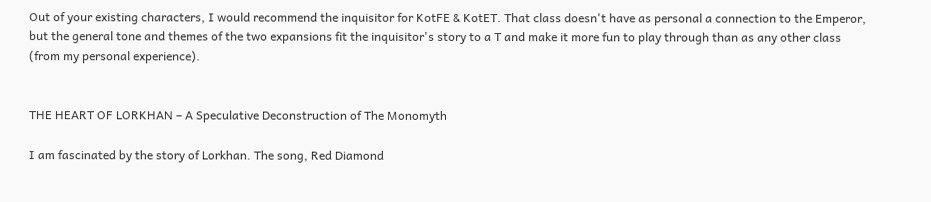Out of your existing characters, I would recommend the inquisitor for KotFE & KotET. That class doesn't have as personal a connection to the Emperor, but the general tone and themes of the two expansions fit the inquisitor's story to a T and make it more fun to play through than as any other class (from my personal experience).


THE HEART OF LORKHAN – A Speculative Deconstruction of The Monomyth

I am fascinated by the story of Lorkhan. The song, Red Diamond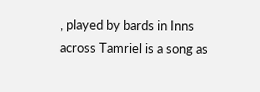, played by bards in Inns across Tamriel is a song as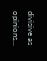divisive as opinions...